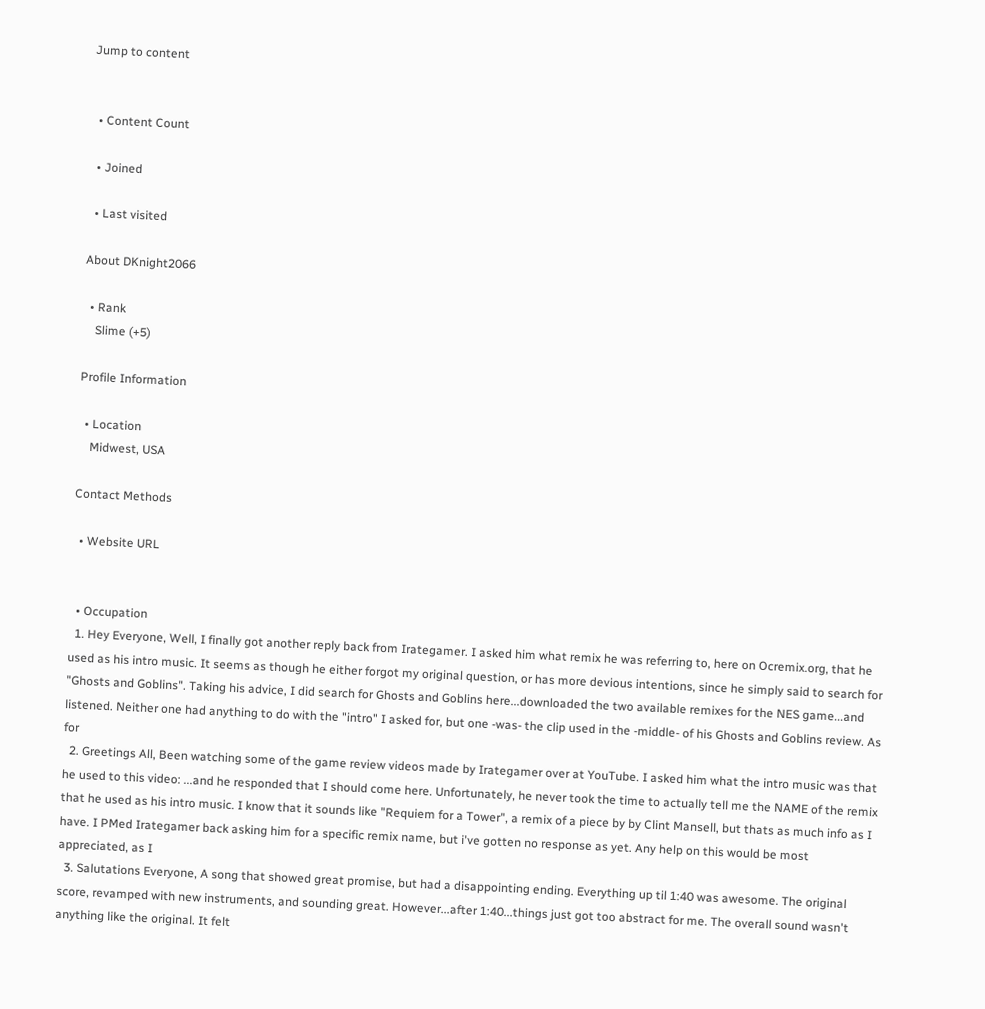Jump to content


  • Content Count

  • Joined

  • Last visited

About DKnight2066

  • Rank
    Slime (+5)

Profile Information

  • Location
    Midwest, USA

Contact Methods

  • Website URL


  • Occupation
  1. Hey Everyone, Well, I finally got another reply back from Irategamer. I asked him what remix he was referring to, here on Ocremix.org, that he used as his intro music. It seems as though he either forgot my original question, or has more devious intentions, since he simply said to search for "Ghosts and Goblins". Taking his advice, I did search for Ghosts and Goblins here...downloaded the two available remixes for the NES game...and listened. Neither one had anything to do with the "intro" I asked for, but one -was- the clip used in the -middle- of his Ghosts and Goblins review. As for
  2. Greetings All, Been watching some of the game review videos made by Irategamer over at YouTube. I asked him what the intro music was that he used to this video: ...and he responded that I should come here. Unfortunately, he never took the time to actually tell me the NAME of the remix that he used as his intro music. I know that it sounds like "Requiem for a Tower", a remix of a piece by by Clint Mansell, but thats as much info as I have. I PMed Irategamer back asking him for a specific remix name, but i've gotten no response as yet. Any help on this would be most appreciated, as I
  3. Salutations Everyone, A song that showed great promise, but had a disappointing ending. Everything up til 1:40 was awesome. The original score, revamped with new instruments, and sounding great. However...after 1:40...things just got too abstract for me. The overall sound wasn't anything like the original. It felt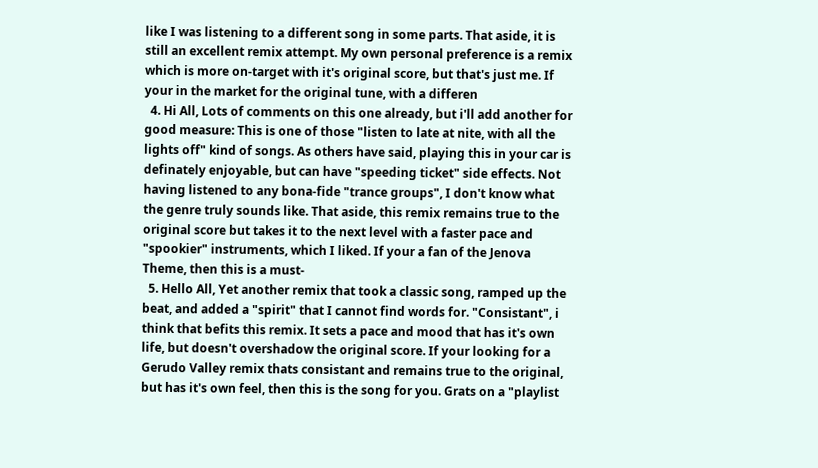like I was listening to a different song in some parts. That aside, it is still an excellent remix attempt. My own personal preference is a remix which is more on-target with it's original score, but that's just me. If your in the market for the original tune, with a differen
  4. Hi All, Lots of comments on this one already, but i'll add another for good measure: This is one of those "listen to late at nite, with all the lights off" kind of songs. As others have said, playing this in your car is definately enjoyable, but can have "speeding ticket" side effects. Not having listened to any bona-fide "trance groups", I don't know what the genre truly sounds like. That aside, this remix remains true to the original score but takes it to the next level with a faster pace and "spookier" instruments, which I liked. If your a fan of the Jenova Theme, then this is a must-
  5. Hello All, Yet another remix that took a classic song, ramped up the beat, and added a "spirit" that I cannot find words for. "Consistant", i think that befits this remix. It sets a pace and mood that has it's own life, but doesn't overshadow the original score. If your looking for a Gerudo Valley remix thats consistant and remains true to the original, but has it's own feel, then this is the song for you. Grats on a "playlist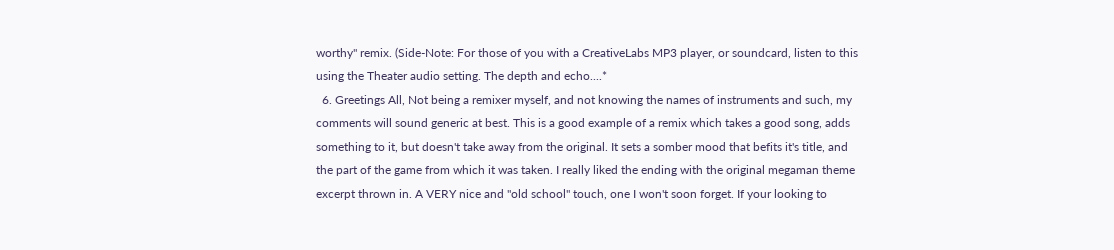worthy" remix. (Side-Note: For those of you with a CreativeLabs MP3 player, or soundcard, listen to this using the Theater audio setting. The depth and echo....*
  6. Greetings All, Not being a remixer myself, and not knowing the names of instruments and such, my comments will sound generic at best. This is a good example of a remix which takes a good song, adds something to it, but doesn't take away from the original. It sets a somber mood that befits it's title, and the part of the game from which it was taken. I really liked the ending with the original megaman theme excerpt thrown in. A VERY nice and "old school" touch, one I won't soon forget. If your looking to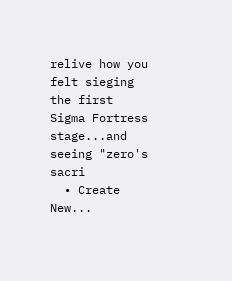relive how you felt sieging the first Sigma Fortress stage...and seeing "zero's sacri
  • Create New...